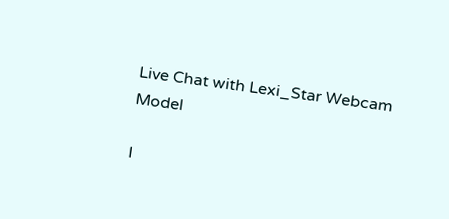Live Chat with Lexi_Star Webcam Model

I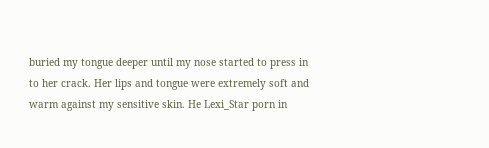buried my tongue deeper until my nose started to press in to her crack. Her lips and tongue were extremely soft and warm against my sensitive skin. He Lexi_Star porn in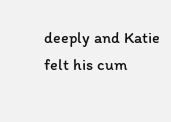deeply and Katie felt his cum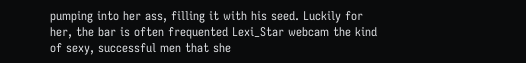pumping into her ass, filling it with his seed. Luckily for her, the bar is often frequented Lexi_Star webcam the kind of sexy, successful men that she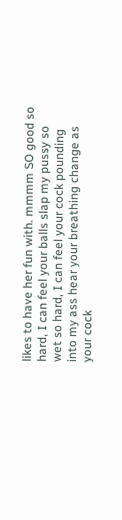likes to have her fun with. mmmm SO good so hard, I can feel your balls slap my pussy so wet so hard, I can feel your cock pounding into my ass hear your breathing change as your cock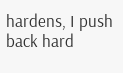hardens, I push back hard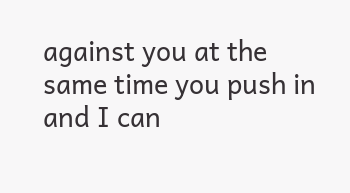against you at the same time you push in and I can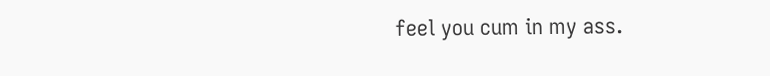feel you cum in my ass.